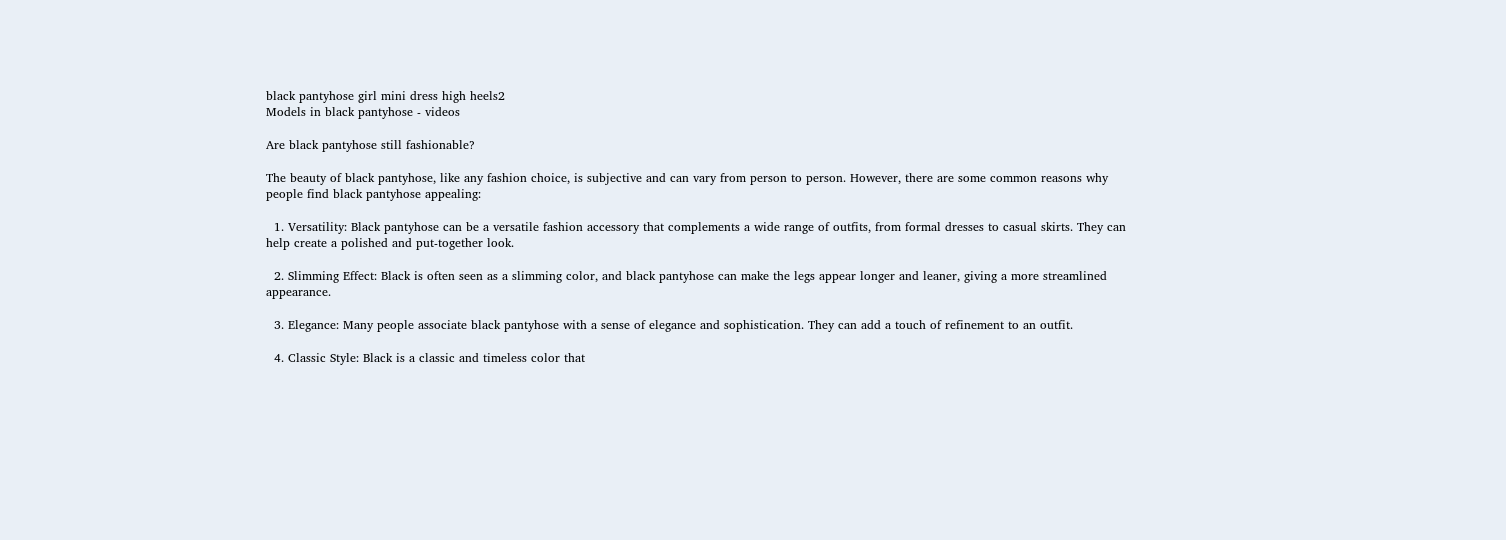black pantyhose girl mini dress high heels2
Models in black pantyhose - videos

Are black pantyhose still fashionable?

The beauty of black pantyhose, like any fashion choice, is subjective and can vary from person to person. However, there are some common reasons why people find black pantyhose appealing:

  1. Versatility: Black pantyhose can be a versatile fashion accessory that complements a wide range of outfits, from formal dresses to casual skirts. They can help create a polished and put-together look.

  2. Slimming Effect: Black is often seen as a slimming color, and black pantyhose can make the legs appear longer and leaner, giving a more streamlined appearance.

  3. Elegance: Many people associate black pantyhose with a sense of elegance and sophistication. They can add a touch of refinement to an outfit.

  4. Classic Style: Black is a classic and timeless color that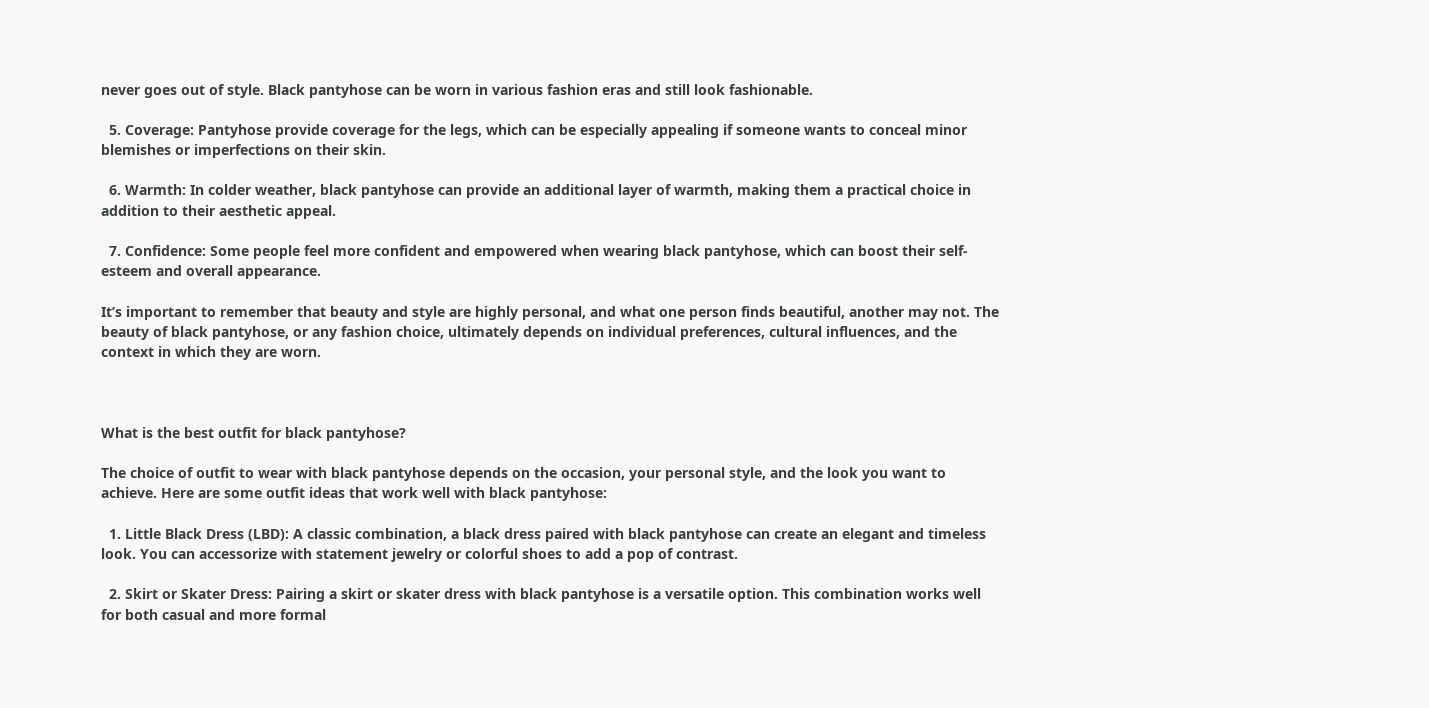never goes out of style. Black pantyhose can be worn in various fashion eras and still look fashionable.

  5. Coverage: Pantyhose provide coverage for the legs, which can be especially appealing if someone wants to conceal minor blemishes or imperfections on their skin.

  6. Warmth: In colder weather, black pantyhose can provide an additional layer of warmth, making them a practical choice in addition to their aesthetic appeal.

  7. Confidence: Some people feel more confident and empowered when wearing black pantyhose, which can boost their self-esteem and overall appearance.

It’s important to remember that beauty and style are highly personal, and what one person finds beautiful, another may not. The beauty of black pantyhose, or any fashion choice, ultimately depends on individual preferences, cultural influences, and the context in which they are worn.



What is the best outfit for black pantyhose?

The choice of outfit to wear with black pantyhose depends on the occasion, your personal style, and the look you want to achieve. Here are some outfit ideas that work well with black pantyhose:

  1. Little Black Dress (LBD): A classic combination, a black dress paired with black pantyhose can create an elegant and timeless look. You can accessorize with statement jewelry or colorful shoes to add a pop of contrast.

  2. Skirt or Skater Dress: Pairing a skirt or skater dress with black pantyhose is a versatile option. This combination works well for both casual and more formal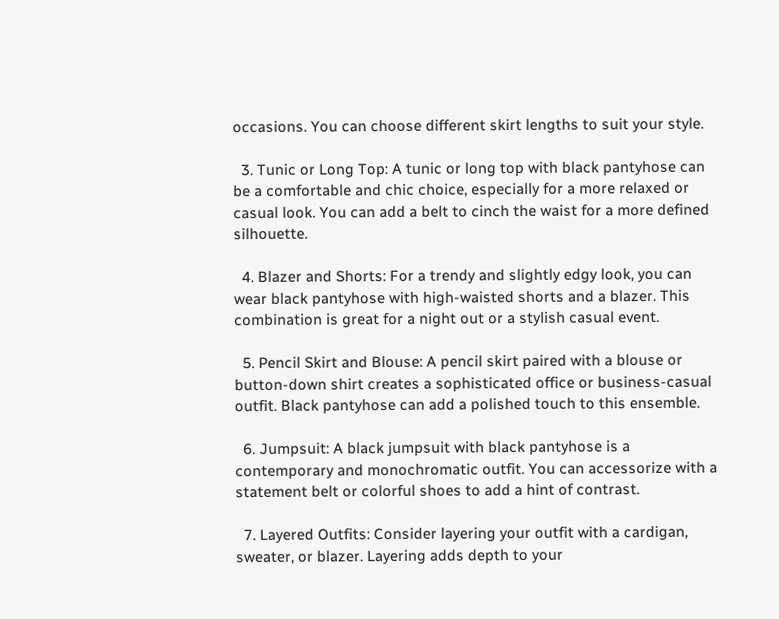occasions. You can choose different skirt lengths to suit your style.

  3. Tunic or Long Top: A tunic or long top with black pantyhose can be a comfortable and chic choice, especially for a more relaxed or casual look. You can add a belt to cinch the waist for a more defined silhouette.

  4. Blazer and Shorts: For a trendy and slightly edgy look, you can wear black pantyhose with high-waisted shorts and a blazer. This combination is great for a night out or a stylish casual event.

  5. Pencil Skirt and Blouse: A pencil skirt paired with a blouse or button-down shirt creates a sophisticated office or business-casual outfit. Black pantyhose can add a polished touch to this ensemble.

  6. Jumpsuit: A black jumpsuit with black pantyhose is a contemporary and monochromatic outfit. You can accessorize with a statement belt or colorful shoes to add a hint of contrast.

  7. Layered Outfits: Consider layering your outfit with a cardigan, sweater, or blazer. Layering adds depth to your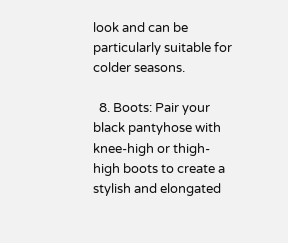look and can be particularly suitable for colder seasons.

  8. Boots: Pair your black pantyhose with knee-high or thigh-high boots to create a stylish and elongated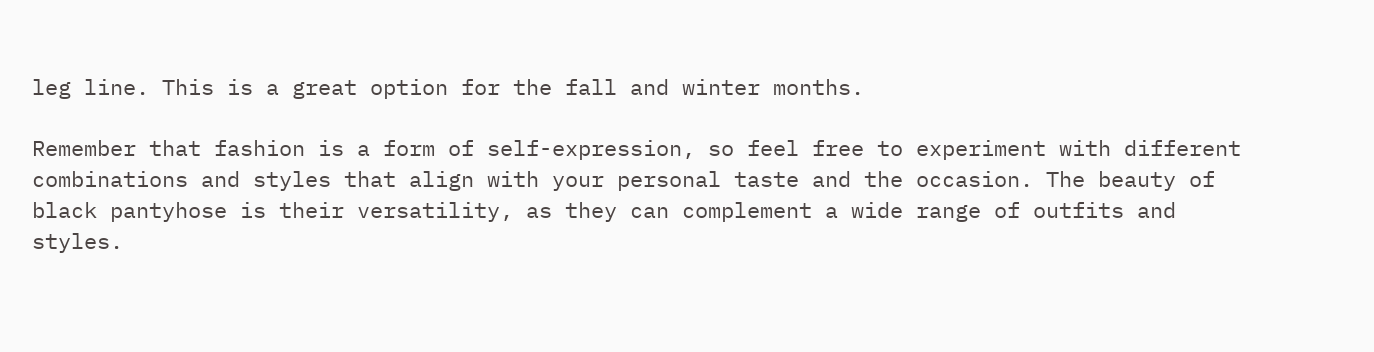leg line. This is a great option for the fall and winter months.

Remember that fashion is a form of self-expression, so feel free to experiment with different combinations and styles that align with your personal taste and the occasion. The beauty of black pantyhose is their versatility, as they can complement a wide range of outfits and styles.